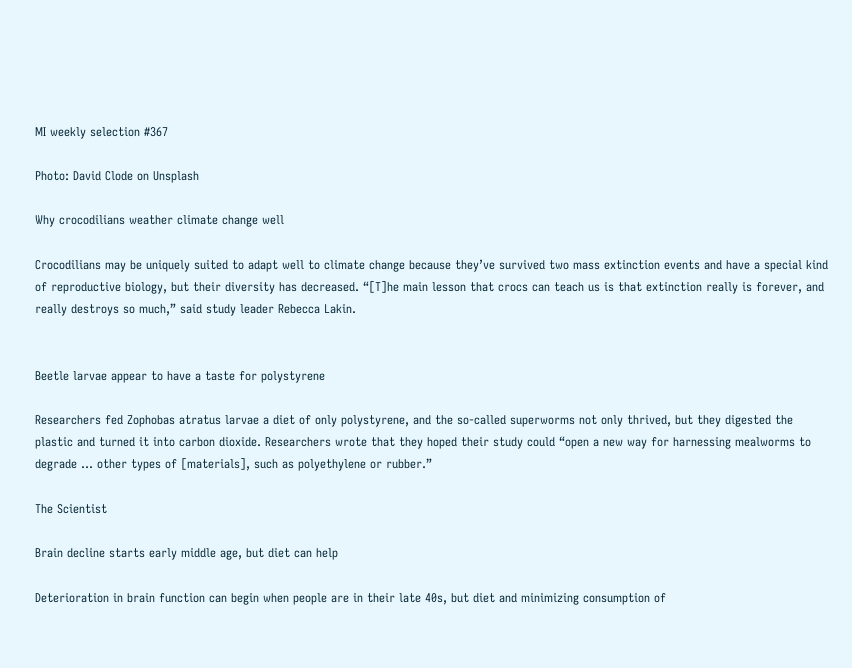MI weekly selection #367

Photo: David Clode on Unsplash

Why crocodilians weather climate change well

Crocodilians may be uniquely suited to adapt well to climate change because they’ve survived two mass extinction events and have a special kind of reproductive biology, but their diversity has decreased. “[T]he main lesson that crocs can teach us is that extinction really is forever, and really destroys so much,” said study leader Rebecca Lakin.


Beetle larvae appear to have a taste for polystyrene

Researchers fed Zophobas atratus larvae a diet of only polystyrene, and the so-called superworms not only thrived, but they digested the plastic and turned it into carbon dioxide. Researchers wrote that they hoped their study could “open a new way for harnessing mealworms to degrade … other types of [materials], such as polyethylene or rubber.”

The Scientist

Brain decline starts early middle age, but diet can help

Deterioration in brain function can begin when people are in their late 40s, but diet and minimizing consumption of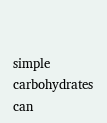simple carbohydrates can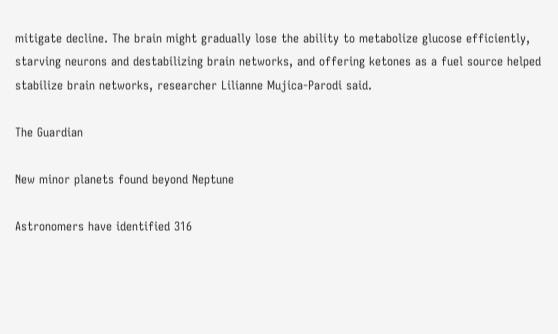mitigate decline. The brain might gradually lose the ability to metabolize glucose efficiently, starving neurons and destabilizing brain networks, and offering ketones as a fuel source helped stabilize brain networks, researcher Lilianne Mujica-Parodi said.

The Guardian

New minor planets found beyond Neptune

Astronomers have identified 316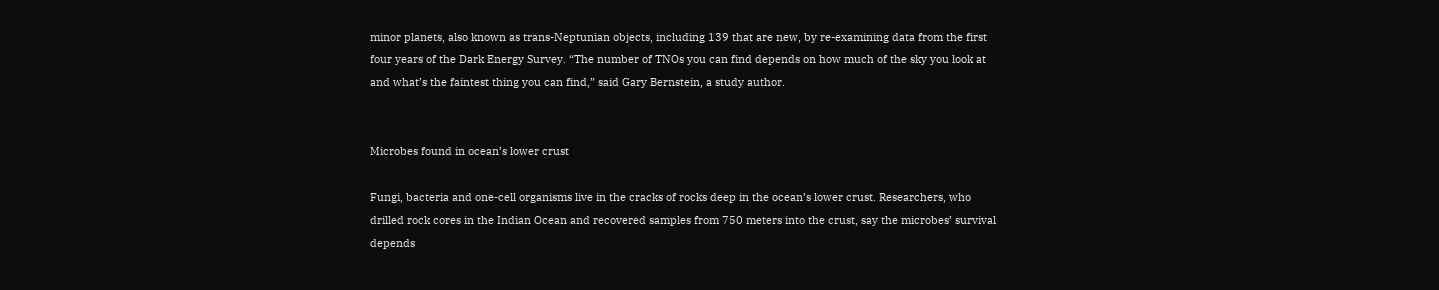minor planets, also known as trans-Neptunian objects, including 139 that are new, by re-examining data from the first four years of the Dark Energy Survey. “The number of TNOs you can find depends on how much of the sky you look at and what’s the faintest thing you can find,” said Gary Bernstein, a study author.


Microbes found in ocean’s lower crust

Fungi, bacteria and one-cell organisms live in the cracks of rocks deep in the ocean’s lower crust. Researchers, who drilled rock cores in the Indian Ocean and recovered samples from 750 meters into the crust, say the microbes’ survival depends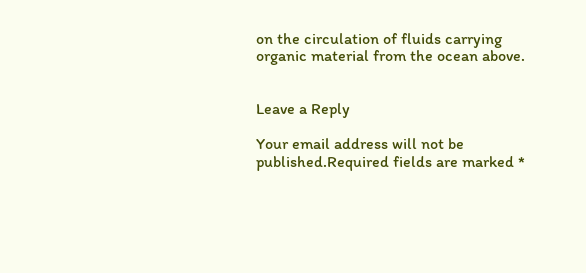on the circulation of fluids carrying organic material from the ocean above.


Leave a Reply

Your email address will not be published.Required fields are marked *